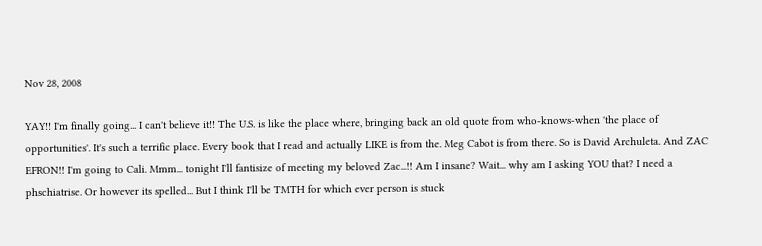Nov 28, 2008

YAY!! I'm finally going... I can't believe it!! The U.S. is like the place where, bringing back an old quote from who-knows-when 'the place of opportunities'. It's such a terrific place. Every book that I read and actually LIKE is from the. Meg Cabot is from there. So is David Archuleta. And ZAC EFRON!! I'm going to Cali. Mmm... tonight I'll fantisize of meeting my beloved Zac...!! Am I insane? Wait... why am I asking YOU that? I need a phschiatrise. Or however its spelled... But I think I'll be TMTH for which ever person is stuck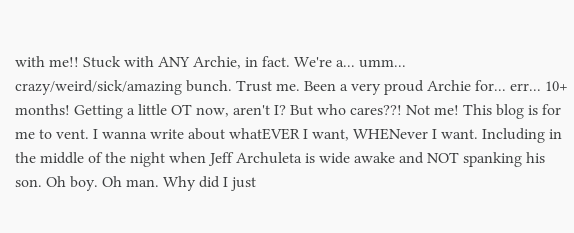with me!! Stuck with ANY Archie, in fact. We're a... umm... crazy/weird/sick/amazing bunch. Trust me. Been a very proud Archie for... err... 10+ months! Getting a little OT now, aren't I? But who cares??! Not me! This blog is for me to vent. I wanna write about whatEVER I want, WHENever I want. Including in the middle of the night when Jeff Archuleta is wide awake and NOT spanking his son. Oh boy. Oh man. Why did I just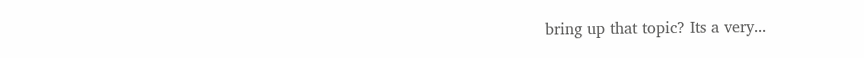bring up that topic? Its a very...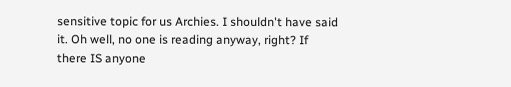sensitive topic for us Archies. I shouldn't have said it. Oh well, no one is reading anyway, right? If there IS anyone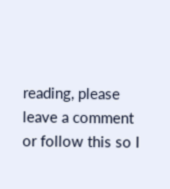reading, please leave a comment or follow this so I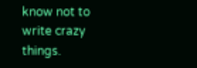know not to write crazy things.